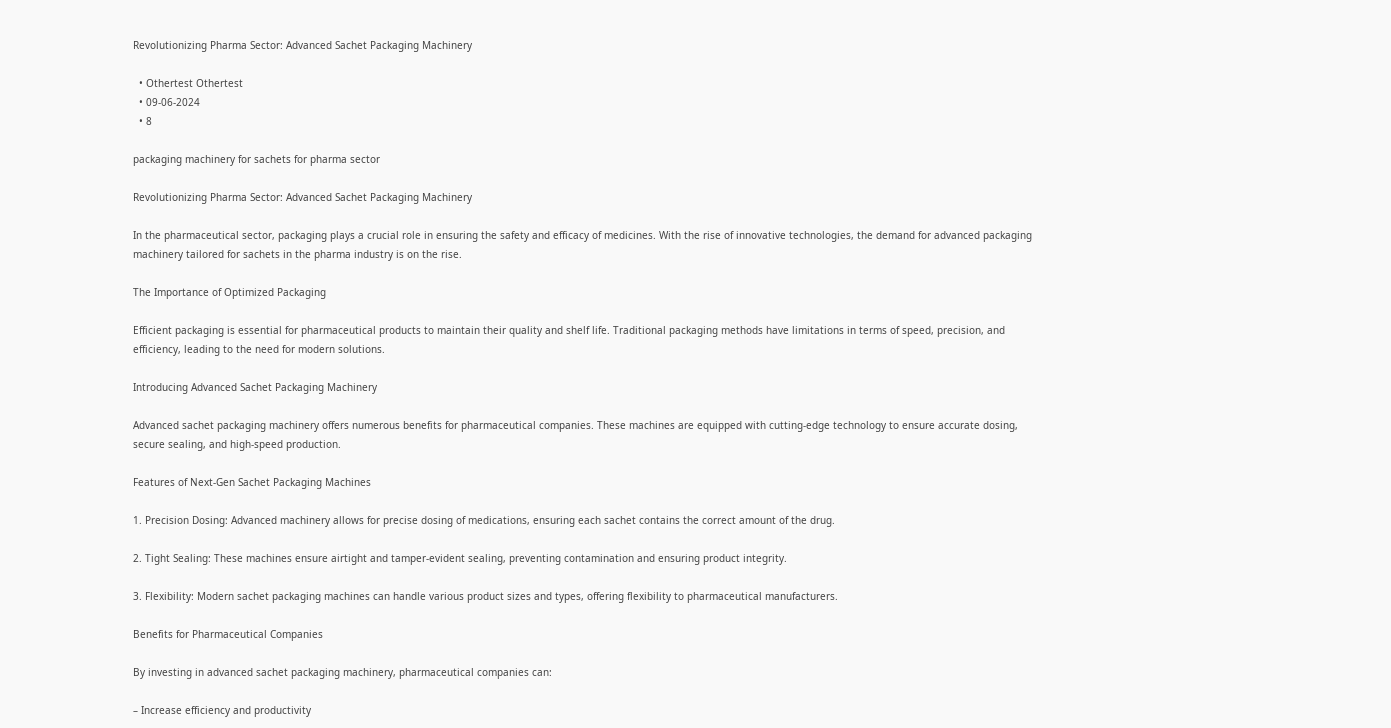Revolutionizing Pharma Sector: Advanced Sachet Packaging Machinery

  • Othertest Othertest
  • 09-06-2024
  • 8

packaging machinery for sachets for pharma sector

Revolutionizing Pharma Sector: Advanced Sachet Packaging Machinery

In the pharmaceutical sector, packaging plays a crucial role in ensuring the safety and efficacy of medicines. With the rise of innovative technologies, the demand for advanced packaging machinery tailored for sachets in the pharma industry is on the rise.

The Importance of Optimized Packaging

Efficient packaging is essential for pharmaceutical products to maintain their quality and shelf life. Traditional packaging methods have limitations in terms of speed, precision, and efficiency, leading to the need for modern solutions.

Introducing Advanced Sachet Packaging Machinery

Advanced sachet packaging machinery offers numerous benefits for pharmaceutical companies. These machines are equipped with cutting-edge technology to ensure accurate dosing, secure sealing, and high-speed production.

Features of Next-Gen Sachet Packaging Machines

1. Precision Dosing: Advanced machinery allows for precise dosing of medications, ensuring each sachet contains the correct amount of the drug.

2. Tight Sealing: These machines ensure airtight and tamper-evident sealing, preventing contamination and ensuring product integrity.

3. Flexibility: Modern sachet packaging machines can handle various product sizes and types, offering flexibility to pharmaceutical manufacturers.

Benefits for Pharmaceutical Companies

By investing in advanced sachet packaging machinery, pharmaceutical companies can:

– Increase efficiency and productivity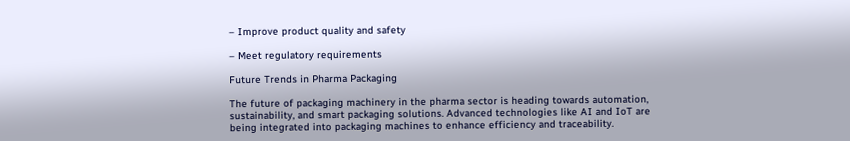– Improve product quality and safety

– Meet regulatory requirements

Future Trends in Pharma Packaging

The future of packaging machinery in the pharma sector is heading towards automation, sustainability, and smart packaging solutions. Advanced technologies like AI and IoT are being integrated into packaging machines to enhance efficiency and traceability.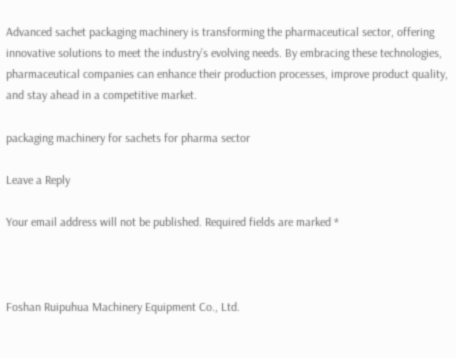Advanced sachet packaging machinery is transforming the pharmaceutical sector, offering innovative solutions to meet the industry’s evolving needs. By embracing these technologies, pharmaceutical companies can enhance their production processes, improve product quality, and stay ahead in a competitive market.

packaging machinery for sachets for pharma sector

Leave a Reply

Your email address will not be published. Required fields are marked *



Foshan Ruipuhua Machinery Equipment Co., Ltd.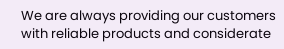We are always providing our customers with reliable products and considerate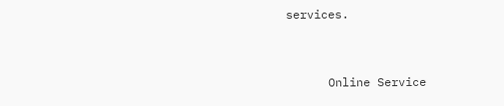services.


      Online Service